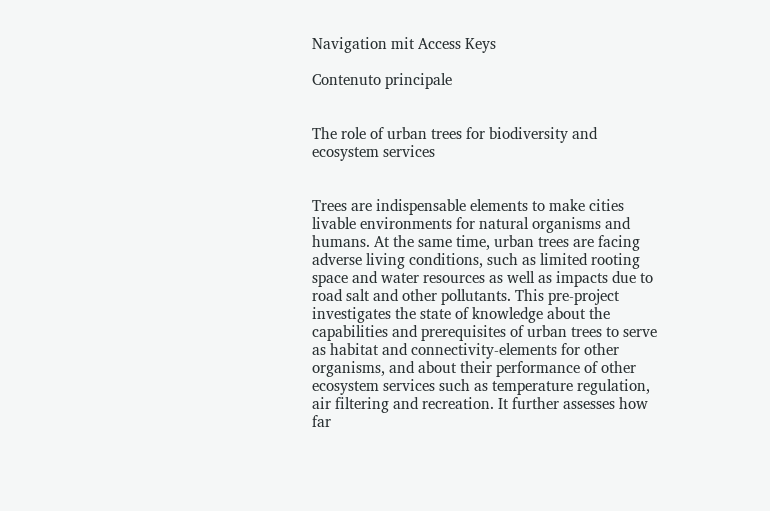Navigation mit Access Keys

Contenuto principale


The role of urban trees for biodiversity and ecosystem services


Trees are indispensable elements to make cities livable environments for natural organisms and humans. At the same time, urban trees are facing adverse living conditions, such as limited rooting space and water resources as well as impacts due to road salt and other pollutants. This pre-project investigates the state of knowledge about the capabilities and prerequisites of urban trees to serve as habitat and connectivity-elements for other organisms, and about their performance of other ecosystem services such as temperature regulation, air filtering and recreation. It further assesses how far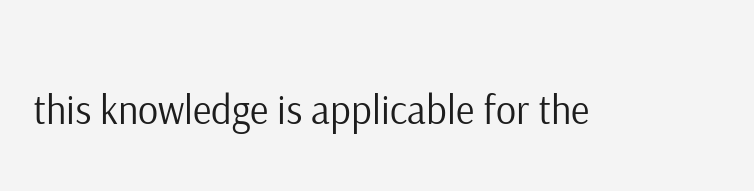this knowledge is applicable for the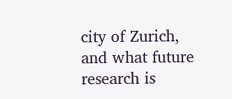city of Zurich, and what future research is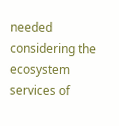needed considering the ecosystem services of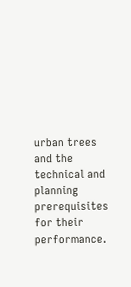urban trees and the technical and planning prerequisites for their performance.